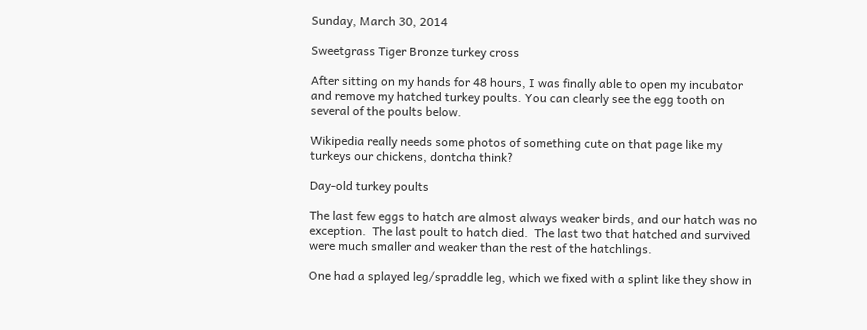Sunday, March 30, 2014

Sweetgrass Tiger Bronze turkey cross

After sitting on my hands for 48 hours, I was finally able to open my incubator and remove my hatched turkey poults. You can clearly see the egg tooth on several of the poults below.

Wikipedia really needs some photos of something cute on that page like my turkeys our chickens, dontcha think?

Day-old turkey poults

The last few eggs to hatch are almost always weaker birds, and our hatch was no exception.  The last poult to hatch died.  The last two that hatched and survived were much smaller and weaker than the rest of the hatchlings.

One had a splayed leg/spraddle leg, which we fixed with a splint like they show in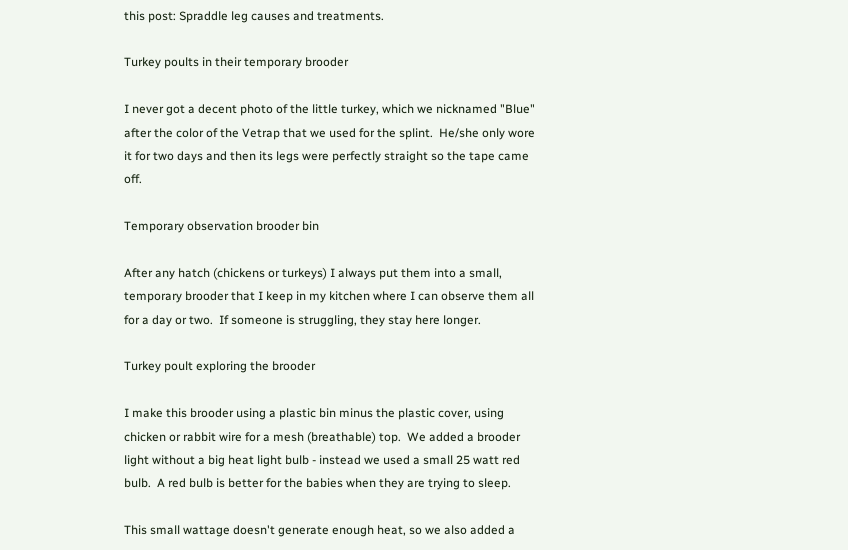this post: Spraddle leg causes and treatments.

Turkey poults in their temporary brooder

I never got a decent photo of the little turkey, which we nicknamed "Blue" after the color of the Vetrap that we used for the splint.  He/she only wore it for two days and then its legs were perfectly straight so the tape came off.

Temporary observation brooder bin

After any hatch (chickens or turkeys) I always put them into a small, temporary brooder that I keep in my kitchen where I can observe them all for a day or two.  If someone is struggling, they stay here longer.

Turkey poult exploring the brooder

I make this brooder using a plastic bin minus the plastic cover, using chicken or rabbit wire for a mesh (breathable) top.  We added a brooder light without a big heat light bulb - instead we used a small 25 watt red bulb.  A red bulb is better for the babies when they are trying to sleep.

This small wattage doesn't generate enough heat, so we also added a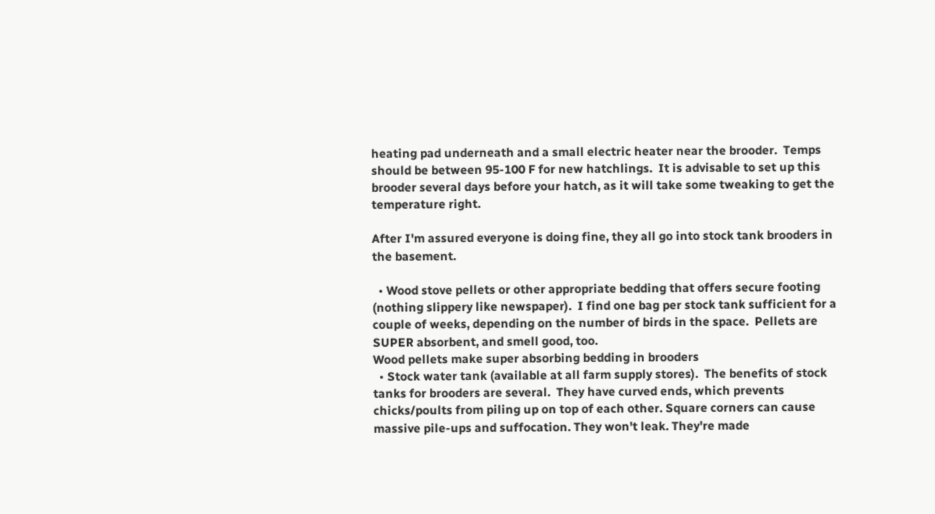heating pad underneath and a small electric heater near the brooder.  Temps should be between 95-100 F for new hatchlings.  It is advisable to set up this brooder several days before your hatch, as it will take some tweaking to get the temperature right.

After I'm assured everyone is doing fine, they all go into stock tank brooders in the basement.

  • Wood stove pellets or other appropriate bedding that offers secure footing (nothing slippery like newspaper).  I find one bag per stock tank sufficient for a couple of weeks, depending on the number of birds in the space.  Pellets are SUPER absorbent, and smell good, too.
Wood pellets make super absorbing bedding in brooders
  • Stock water tank (available at all farm supply stores).  The benefits of stock tanks for brooders are several.  They have curved ends, which prevents chicks/poults from piling up on top of each other. Square corners can cause massive pile-ups and suffocation. They won't leak. They're made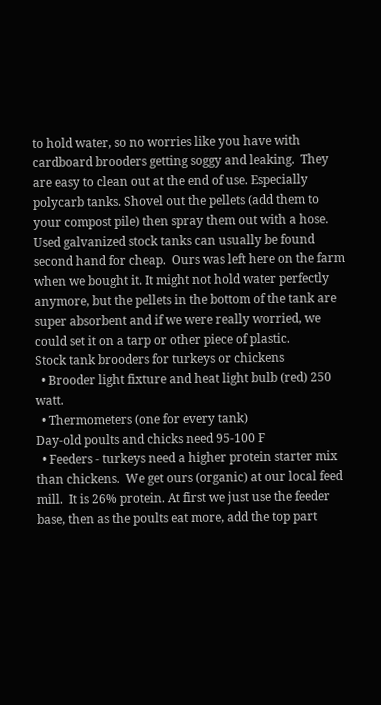to hold water, so no worries like you have with cardboard brooders getting soggy and leaking.  They are easy to clean out at the end of use. Especially polycarb tanks. Shovel out the pellets (add them to your compost pile) then spray them out with a hose.  Used galvanized stock tanks can usually be found second hand for cheap.  Ours was left here on the farm when we bought it. It might not hold water perfectly anymore, but the pellets in the bottom of the tank are super absorbent and if we were really worried, we could set it on a tarp or other piece of plastic.
Stock tank brooders for turkeys or chickens
  • Brooder light fixture and heat light bulb (red) 250 watt.
  • Thermometers (one for every tank)
Day-old poults and chicks need 95-100 F
  • Feeders - turkeys need a higher protein starter mix than chickens.  We get ours (organic) at our local feed mill.  It is 26% protein. At first we just use the feeder base, then as the poults eat more, add the top part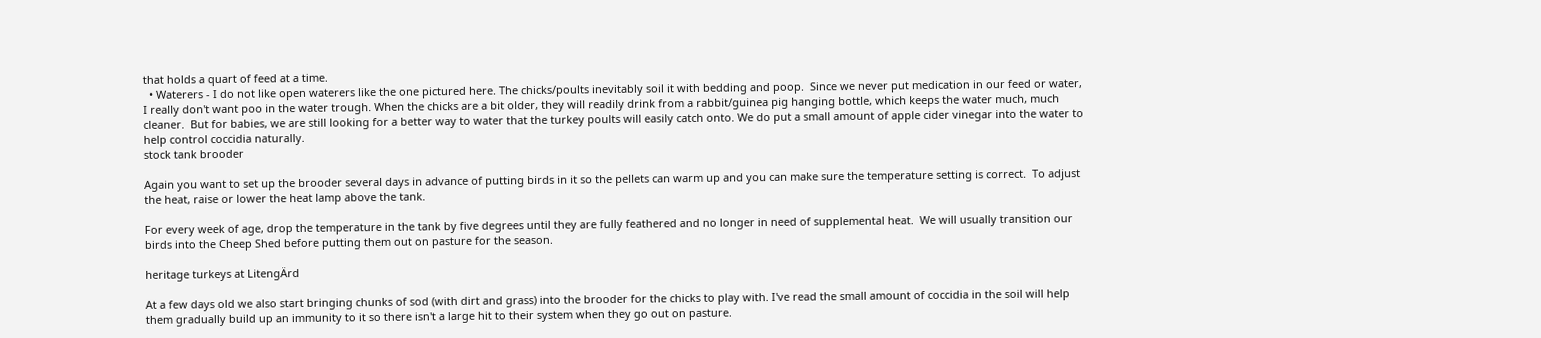that holds a quart of feed at a time.
  • Waterers - I do not like open waterers like the one pictured here. The chicks/poults inevitably soil it with bedding and poop.  Since we never put medication in our feed or water, I really don't want poo in the water trough. When the chicks are a bit older, they will readily drink from a rabbit/guinea pig hanging bottle, which keeps the water much, much cleaner.  But for babies, we are still looking for a better way to water that the turkey poults will easily catch onto. We do put a small amount of apple cider vinegar into the water to help control coccidia naturally.
stock tank brooder

Again you want to set up the brooder several days in advance of putting birds in it so the pellets can warm up and you can make sure the temperature setting is correct.  To adjust the heat, raise or lower the heat lamp above the tank.

For every week of age, drop the temperature in the tank by five degrees until they are fully feathered and no longer in need of supplemental heat.  We will usually transition our birds into the Cheep Shed before putting them out on pasture for the season.

heritage turkeys at LitengÄrd

At a few days old we also start bringing chunks of sod (with dirt and grass) into the brooder for the chicks to play with. I've read the small amount of coccidia in the soil will help them gradually build up an immunity to it so there isn't a large hit to their system when they go out on pasture.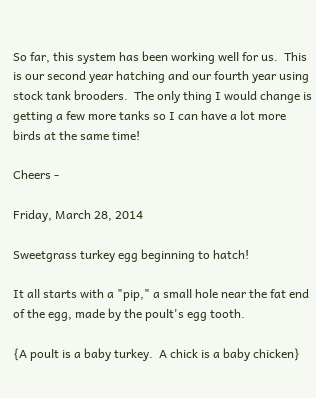So far, this system has been working well for us.  This is our second year hatching and our fourth year using stock tank brooders.  The only thing I would change is getting a few more tanks so I can have a lot more birds at the same time!

Cheers -

Friday, March 28, 2014

Sweetgrass turkey egg beginning to hatch!

It all starts with a "pip," a small hole near the fat end of the egg, made by the poult's egg tooth.

{A poult is a baby turkey.  A chick is a baby chicken}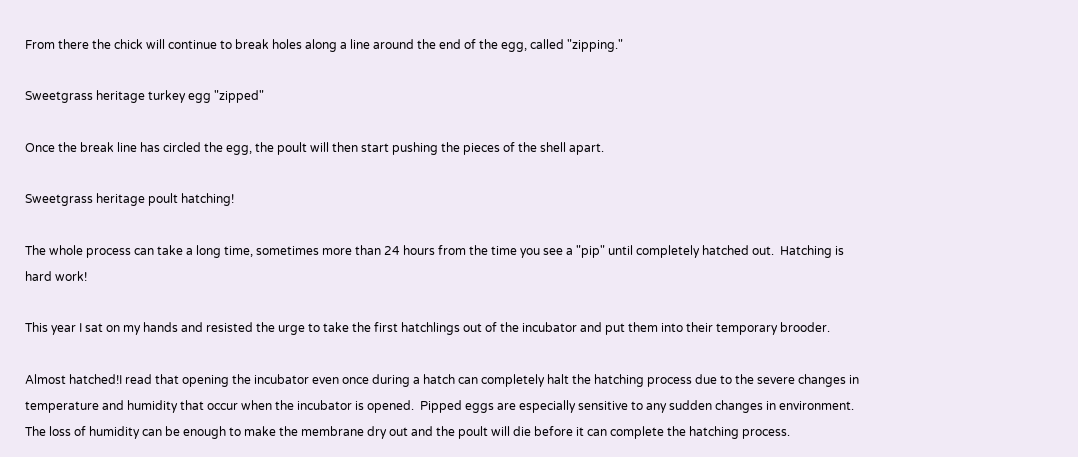From there the chick will continue to break holes along a line around the end of the egg, called "zipping."

Sweetgrass heritage turkey egg "zipped"

Once the break line has circled the egg, the poult will then start pushing the pieces of the shell apart.

Sweetgrass heritage poult hatching!

The whole process can take a long time, sometimes more than 24 hours from the time you see a "pip" until completely hatched out.  Hatching is hard work!

This year I sat on my hands and resisted the urge to take the first hatchlings out of the incubator and put them into their temporary brooder.

Almost hatched!I read that opening the incubator even once during a hatch can completely halt the hatching process due to the severe changes in temperature and humidity that occur when the incubator is opened.  Pipped eggs are especially sensitive to any sudden changes in environment.  The loss of humidity can be enough to make the membrane dry out and the poult will die before it can complete the hatching process.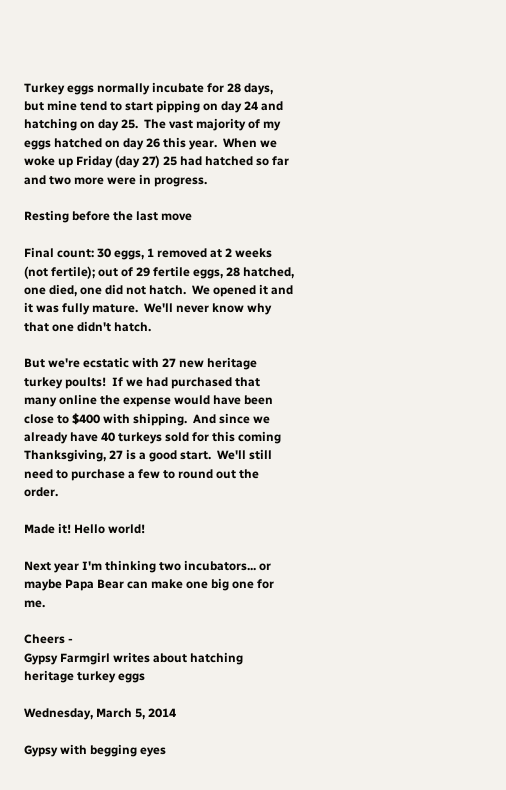Turkey eggs normally incubate for 28 days, but mine tend to start pipping on day 24 and hatching on day 25.  The vast majority of my eggs hatched on day 26 this year.  When we woke up Friday (day 27) 25 had hatched so far and two more were in progress.

Resting before the last move

Final count: 30 eggs, 1 removed at 2 weeks (not fertile); out of 29 fertile eggs, 28 hatched, one died, one did not hatch.  We opened it and it was fully mature.  We'll never know why that one didn't hatch.

But we're ecstatic with 27 new heritage turkey poults!  If we had purchased that many online the expense would have been close to $400 with shipping.  And since we already have 40 turkeys sold for this coming Thanksgiving, 27 is a good start.  We'll still need to purchase a few to round out the order.

Made it! Hello world!

Next year I'm thinking two incubators... or maybe Papa Bear can make one big one for me.

Cheers -
Gypsy Farmgirl writes about hatching heritage turkey eggs

Wednesday, March 5, 2014

Gypsy with begging eyes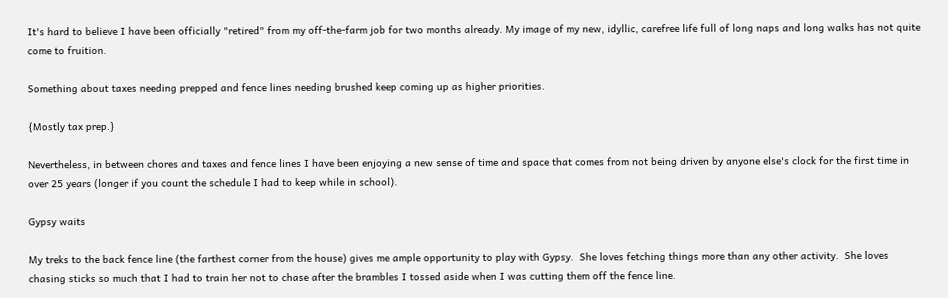It's hard to believe I have been officially "retired" from my off-the-farm job for two months already. My image of my new, idyllic, carefree life full of long naps and long walks has not quite come to fruition.

Something about taxes needing prepped and fence lines needing brushed keep coming up as higher priorities.

{Mostly tax prep.}

Nevertheless, in between chores and taxes and fence lines I have been enjoying a new sense of time and space that comes from not being driven by anyone else's clock for the first time in over 25 years (longer if you count the schedule I had to keep while in school).

Gypsy waits

My treks to the back fence line (the farthest corner from the house) gives me ample opportunity to play with Gypsy.  She loves fetching things more than any other activity.  She loves chasing sticks so much that I had to train her not to chase after the brambles I tossed aside when I was cutting them off the fence line.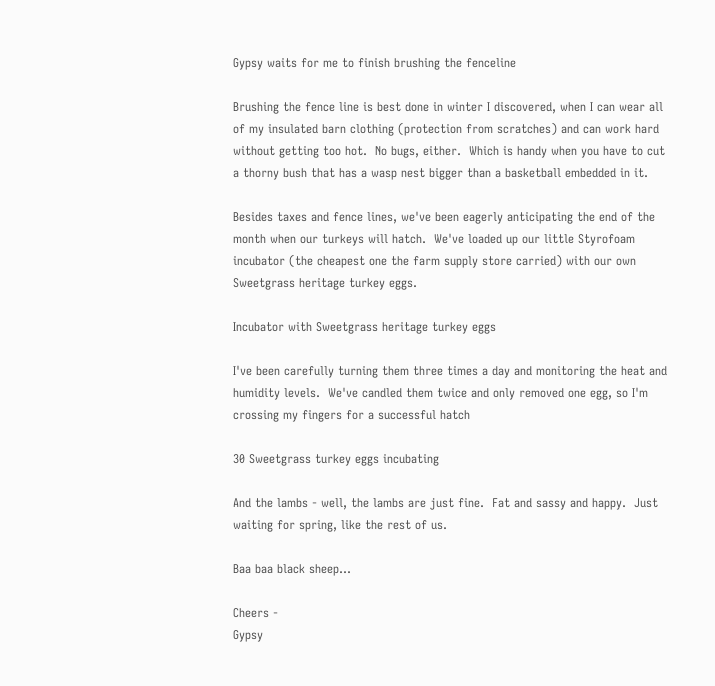Gypsy waits for me to finish brushing the fenceline

Brushing the fence line is best done in winter I discovered, when I can wear all of my insulated barn clothing (protection from scratches) and can work hard without getting too hot.  No bugs, either.  Which is handy when you have to cut a thorny bush that has a wasp nest bigger than a basketball embedded in it.

Besides taxes and fence lines, we've been eagerly anticipating the end of the month when our turkeys will hatch.  We've loaded up our little Styrofoam incubator (the cheapest one the farm supply store carried) with our own Sweetgrass heritage turkey eggs.

Incubator with Sweetgrass heritage turkey eggs

I've been carefully turning them three times a day and monitoring the heat and humidity levels.  We've candled them twice and only removed one egg, so I'm crossing my fingers for a successful hatch

30 Sweetgrass turkey eggs incubating

And the lambs - well, the lambs are just fine.  Fat and sassy and happy.  Just waiting for spring, like the rest of us.

Baa baa black sheep...

Cheers -
Gypsy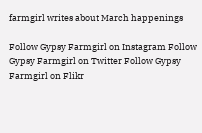farmgirl writes about March happenings

Follow Gypsy Farmgirl on Instagram Follow Gypsy Farmgirl on Twitter Follow Gypsy Farmgirl on Flikr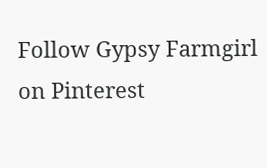Follow Gypsy Farmgirl on Pinterest